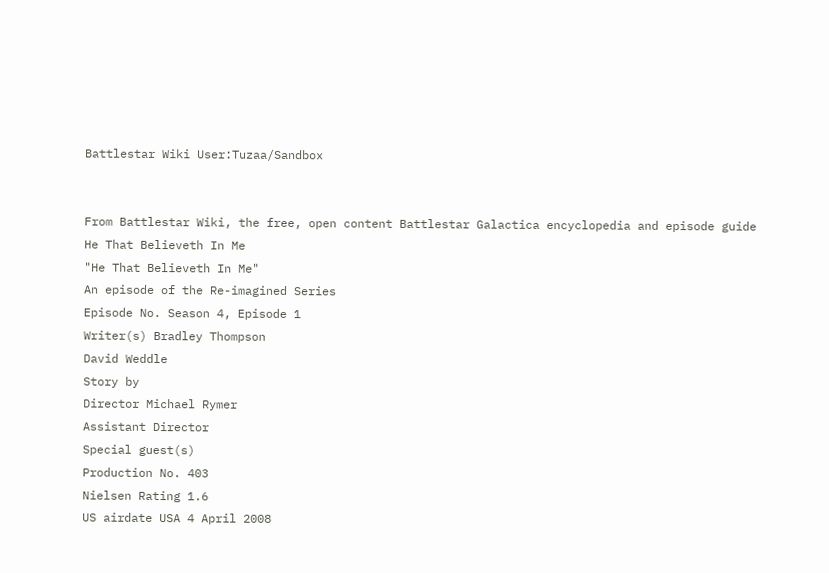Battlestar Wiki User:Tuzaa/Sandbox


From Battlestar Wiki, the free, open content Battlestar Galactica encyclopedia and episode guide
He That Believeth In Me
"He That Believeth In Me"
An episode of the Re-imagined Series
Episode No. Season 4, Episode 1
Writer(s) Bradley Thompson
David Weddle
Story by
Director Michael Rymer
Assistant Director
Special guest(s)
Production No. 403
Nielsen Rating 1.6
US airdate USA 4 April 2008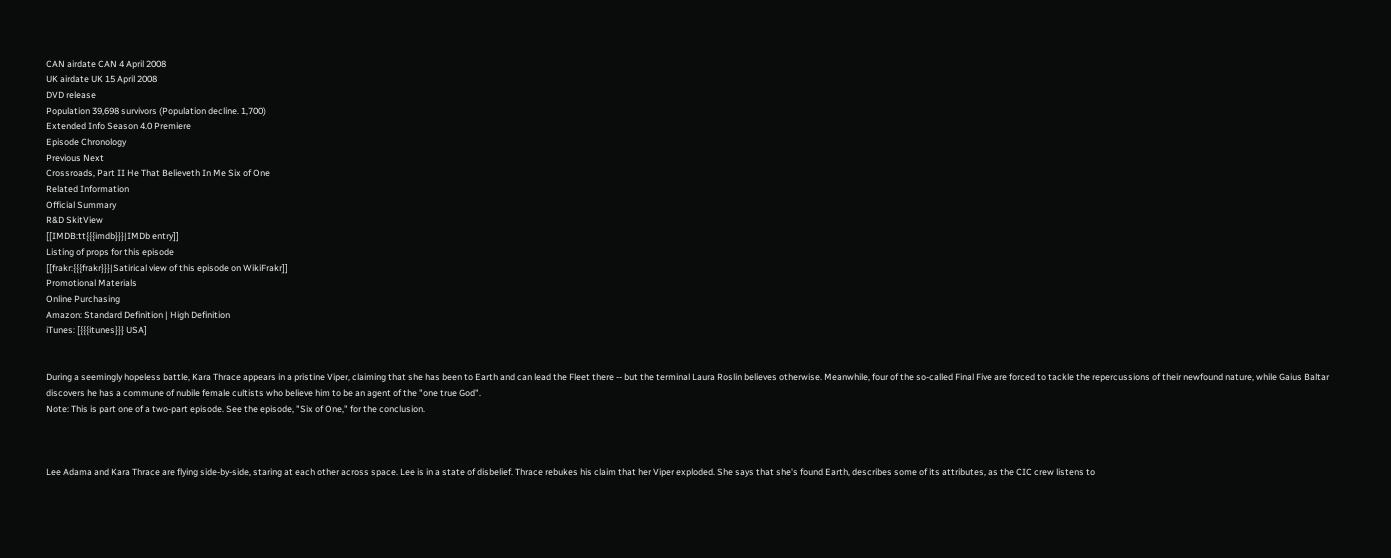CAN airdate CAN 4 April 2008
UK airdate UK 15 April 2008
DVD release
Population 39,698 survivors (Population decline. 1,700)
Extended Info Season 4.0 Premiere
Episode Chronology
Previous Next
Crossroads, Part II He That Believeth In Me Six of One
Related Information
Official Summary
R&D SkitView
[[IMDB:tt{{{imdb}}}|IMDb entry]]
Listing of props for this episode
[[frakr:{{{frakr}}}|Satirical view of this episode on WikiFrakr]]
Promotional Materials
Online Purchasing
Amazon: Standard Definition | High Definition
iTunes: [{{{itunes}}} USA]


During a seemingly hopeless battle, Kara Thrace appears in a pristine Viper, claiming that she has been to Earth and can lead the Fleet there -- but the terminal Laura Roslin believes otherwise. Meanwhile, four of the so-called Final Five are forced to tackle the repercussions of their newfound nature, while Gaius Baltar discovers he has a commune of nubile female cultists who believe him to be an agent of the "one true God".
Note: This is part one of a two-part episode. See the episode, "Six of One," for the conclusion.



Lee Adama and Kara Thrace are flying side-by-side, staring at each other across space. Lee is in a state of disbelief. Thrace rebukes his claim that her Viper exploded. She says that she's found Earth, describes some of its attributes, as the CIC crew listens to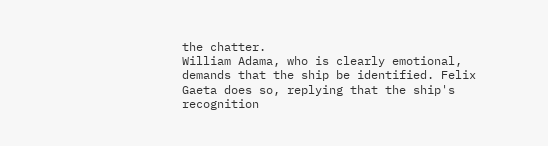the chatter.
William Adama, who is clearly emotional, demands that the ship be identified. Felix Gaeta does so, replying that the ship's recognition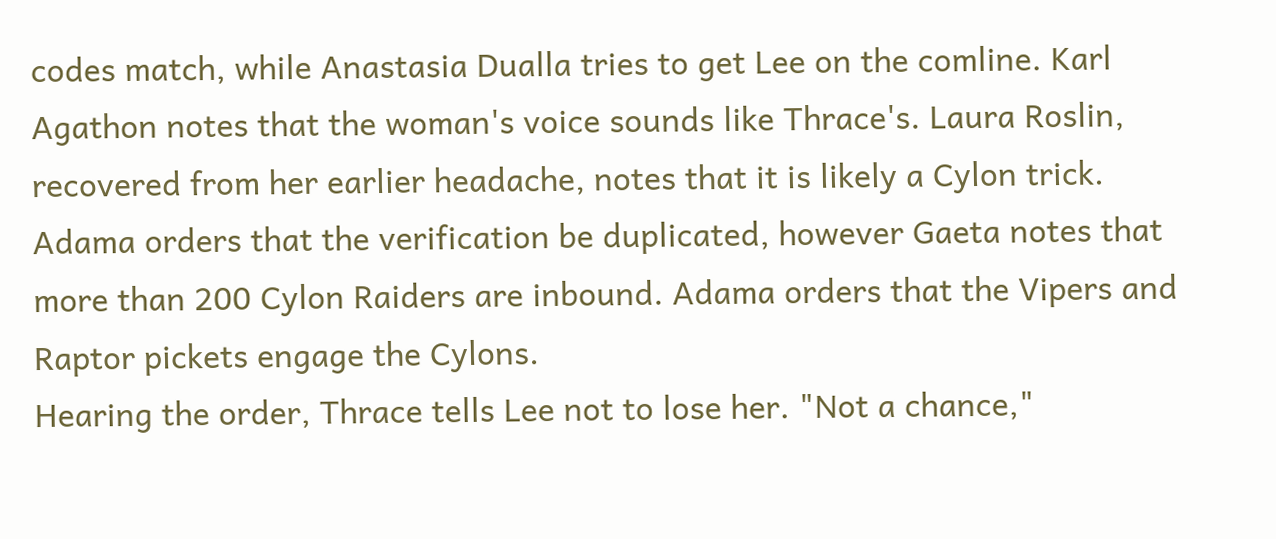codes match, while Anastasia Dualla tries to get Lee on the comline. Karl Agathon notes that the woman's voice sounds like Thrace's. Laura Roslin, recovered from her earlier headache, notes that it is likely a Cylon trick. Adama orders that the verification be duplicated, however Gaeta notes that more than 200 Cylon Raiders are inbound. Adama orders that the Vipers and Raptor pickets engage the Cylons.
Hearing the order, Thrace tells Lee not to lose her. "Not a chance,"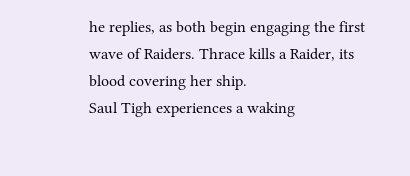he replies, as both begin engaging the first wave of Raiders. Thrace kills a Raider, its blood covering her ship.
Saul Tigh experiences a waking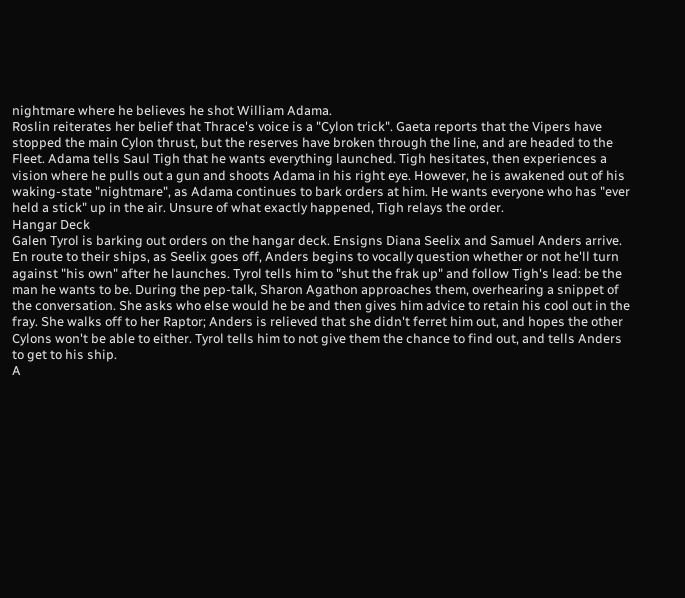nightmare where he believes he shot William Adama.
Roslin reiterates her belief that Thrace's voice is a "Cylon trick". Gaeta reports that the Vipers have stopped the main Cylon thrust, but the reserves have broken through the line, and are headed to the Fleet. Adama tells Saul Tigh that he wants everything launched. Tigh hesitates, then experiences a vision where he pulls out a gun and shoots Adama in his right eye. However, he is awakened out of his waking-state "nightmare", as Adama continues to bark orders at him. He wants everyone who has "ever held a stick" up in the air. Unsure of what exactly happened, Tigh relays the order.
Hangar Deck
Galen Tyrol is barking out orders on the hangar deck. Ensigns Diana Seelix and Samuel Anders arrive. En route to their ships, as Seelix goes off, Anders begins to vocally question whether or not he'll turn against "his own" after he launches. Tyrol tells him to "shut the frak up" and follow Tigh's lead: be the man he wants to be. During the pep-talk, Sharon Agathon approaches them, overhearing a snippet of the conversation. She asks who else would he be and then gives him advice to retain his cool out in the fray. She walks off to her Raptor; Anders is relieved that she didn't ferret him out, and hopes the other Cylons won't be able to either. Tyrol tells him to not give them the chance to find out, and tells Anders to get to his ship.
A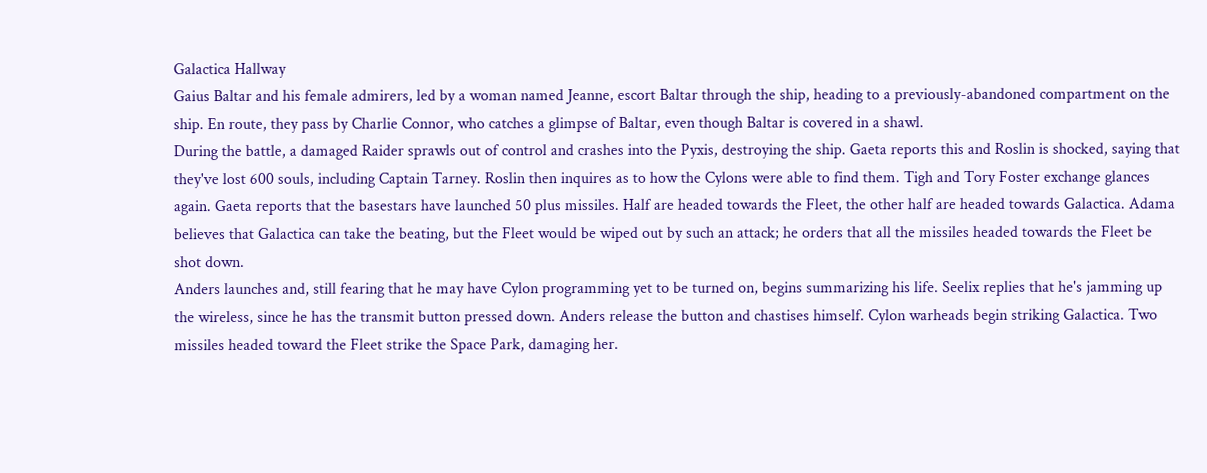Galactica Hallway
Gaius Baltar and his female admirers, led by a woman named Jeanne, escort Baltar through the ship, heading to a previously-abandoned compartment on the ship. En route, they pass by Charlie Connor, who catches a glimpse of Baltar, even though Baltar is covered in a shawl.
During the battle, a damaged Raider sprawls out of control and crashes into the Pyxis, destroying the ship. Gaeta reports this and Roslin is shocked, saying that they've lost 600 souls, including Captain Tarney. Roslin then inquires as to how the Cylons were able to find them. Tigh and Tory Foster exchange glances again. Gaeta reports that the basestars have launched 50 plus missiles. Half are headed towards the Fleet, the other half are headed towards Galactica. Adama believes that Galactica can take the beating, but the Fleet would be wiped out by such an attack; he orders that all the missiles headed towards the Fleet be shot down.
Anders launches and, still fearing that he may have Cylon programming yet to be turned on, begins summarizing his life. Seelix replies that he's jamming up the wireless, since he has the transmit button pressed down. Anders release the button and chastises himself. Cylon warheads begin striking Galactica. Two missiles headed toward the Fleet strike the Space Park, damaging her.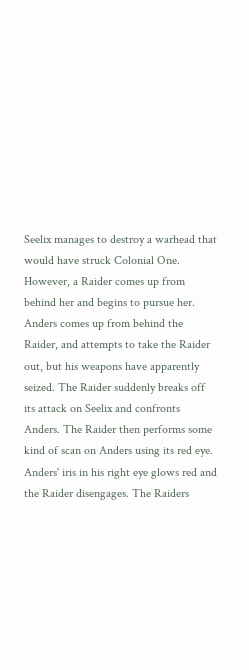Seelix manages to destroy a warhead that would have struck Colonial One. However, a Raider comes up from behind her and begins to pursue her. Anders comes up from behind the Raider, and attempts to take the Raider out, but his weapons have apparently seized. The Raider suddenly breaks off its attack on Seelix and confronts Anders. The Raider then performs some kind of scan on Anders using its red eye. Anders' iris in his right eye glows red and the Raider disengages. The Raiders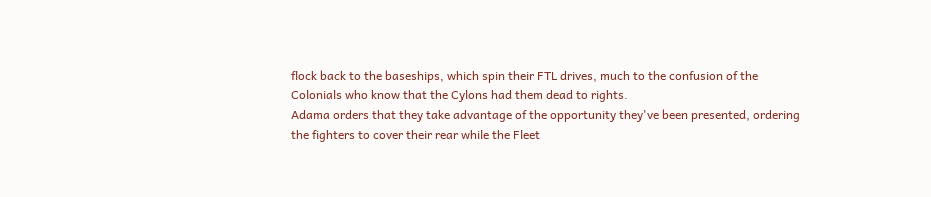flock back to the baseships, which spin their FTL drives, much to the confusion of the Colonials who know that the Cylons had them dead to rights.
Adama orders that they take advantage of the opportunity they've been presented, ordering the fighters to cover their rear while the Fleet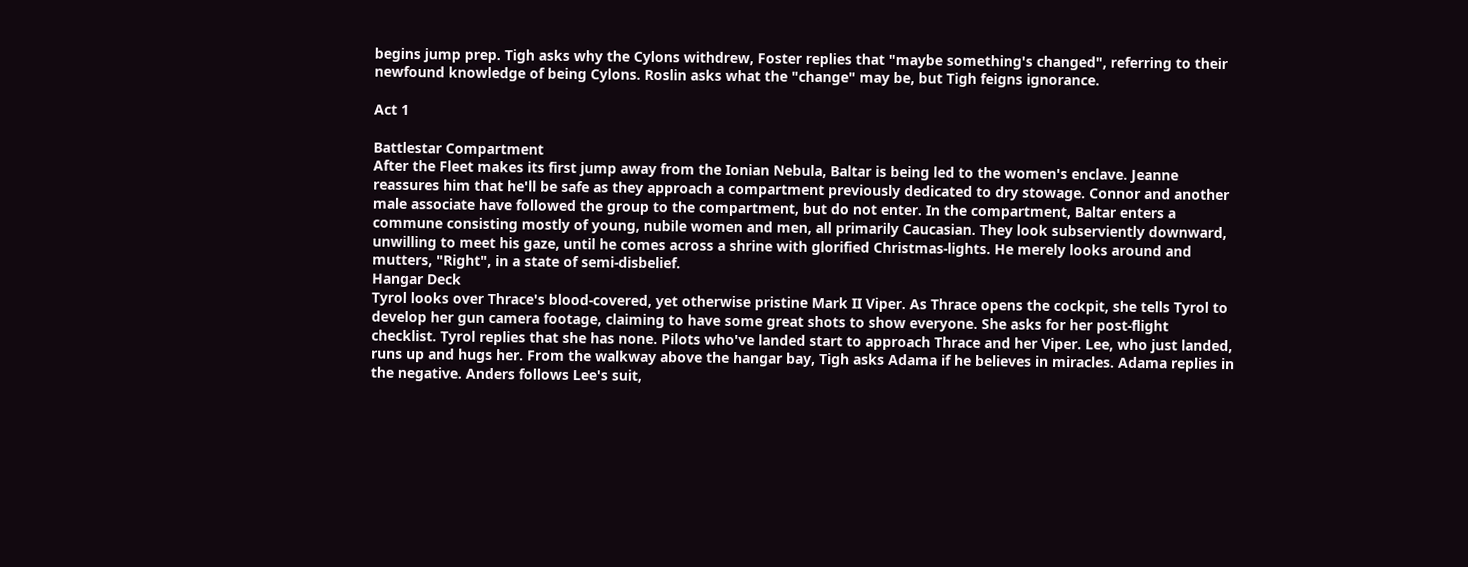begins jump prep. Tigh asks why the Cylons withdrew, Foster replies that "maybe something's changed", referring to their newfound knowledge of being Cylons. Roslin asks what the "change" may be, but Tigh feigns ignorance.

Act 1

Battlestar Compartment
After the Fleet makes its first jump away from the Ionian Nebula, Baltar is being led to the women's enclave. Jeanne reassures him that he'll be safe as they approach a compartment previously dedicated to dry stowage. Connor and another male associate have followed the group to the compartment, but do not enter. In the compartment, Baltar enters a commune consisting mostly of young, nubile women and men, all primarily Caucasian. They look subserviently downward, unwilling to meet his gaze, until he comes across a shrine with glorified Christmas-lights. He merely looks around and mutters, "Right", in a state of semi-disbelief.
Hangar Deck
Tyrol looks over Thrace's blood-covered, yet otherwise pristine Mark II Viper. As Thrace opens the cockpit, she tells Tyrol to develop her gun camera footage, claiming to have some great shots to show everyone. She asks for her post-flight checklist. Tyrol replies that she has none. Pilots who've landed start to approach Thrace and her Viper. Lee, who just landed, runs up and hugs her. From the walkway above the hangar bay, Tigh asks Adama if he believes in miracles. Adama replies in the negative. Anders follows Lee's suit,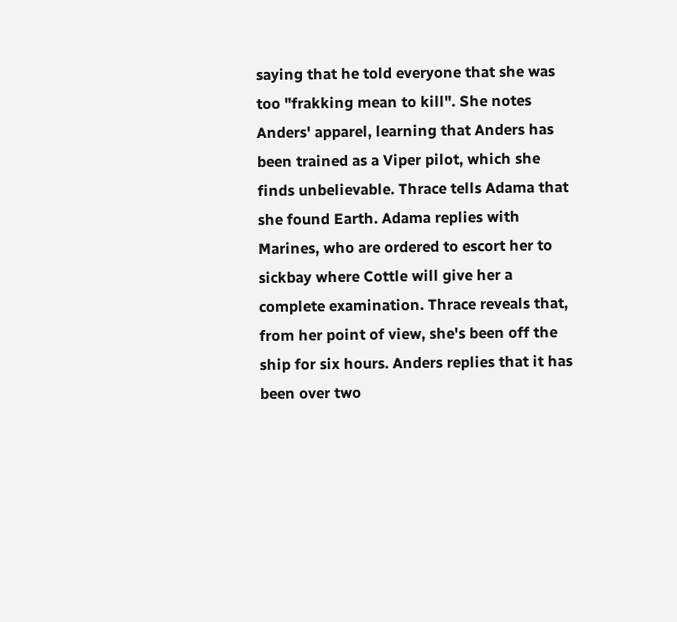saying that he told everyone that she was too "frakking mean to kill". She notes Anders' apparel, learning that Anders has been trained as a Viper pilot, which she finds unbelievable. Thrace tells Adama that she found Earth. Adama replies with Marines, who are ordered to escort her to sickbay where Cottle will give her a complete examination. Thrace reveals that, from her point of view, she's been off the ship for six hours. Anders replies that it has been over two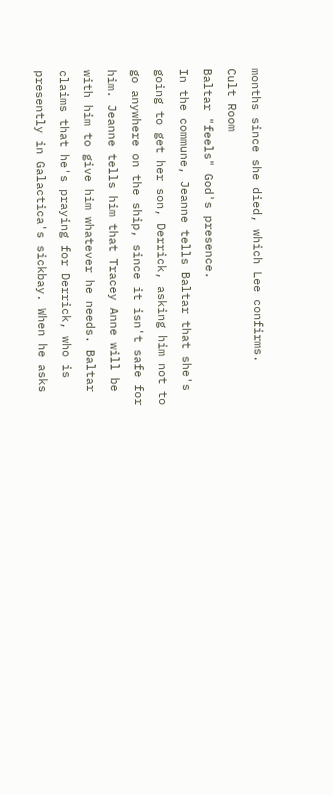months since she died, which Lee confirms.
Cult Room
Baltar "feels" God's presence.
In the commune, Jeanne tells Baltar that she's going to get her son, Derrick, asking him not to go anywhere on the ship, since it isn't safe for him. Jeanne tells him that Tracey Anne will be with him to give him whatever he needs. Baltar claims that he's praying for Derrick, who is presently in Galactica's sickbay. When he asks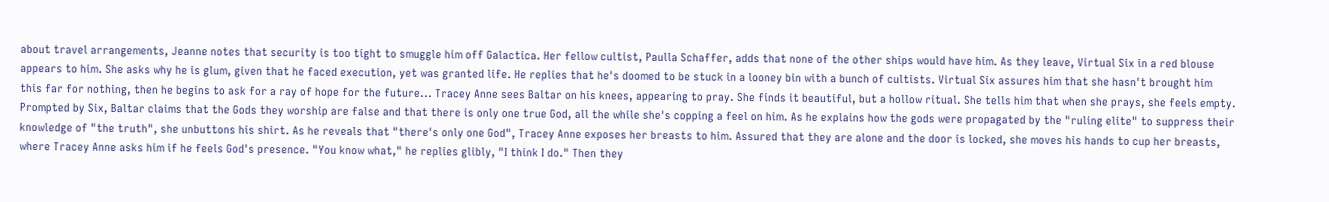about travel arrangements, Jeanne notes that security is too tight to smuggle him off Galactica. Her fellow cultist, Paulla Schaffer, adds that none of the other ships would have him. As they leave, Virtual Six in a red blouse appears to him. She asks why he is glum, given that he faced execution, yet was granted life. He replies that he's doomed to be stuck in a looney bin with a bunch of cultists. Virtual Six assures him that she hasn't brought him this far for nothing, then he begins to ask for a ray of hope for the future... Tracey Anne sees Baltar on his knees, appearing to pray. She finds it beautiful, but a hollow ritual. She tells him that when she prays, she feels empty. Prompted by Six, Baltar claims that the Gods they worship are false and that there is only one true God, all the while she's copping a feel on him. As he explains how the gods were propagated by the "ruling elite" to suppress their knowledge of "the truth", she unbuttons his shirt. As he reveals that "there's only one God", Tracey Anne exposes her breasts to him. Assured that they are alone and the door is locked, she moves his hands to cup her breasts, where Tracey Anne asks him if he feels God's presence. "You know what," he replies glibly, "I think I do." Then they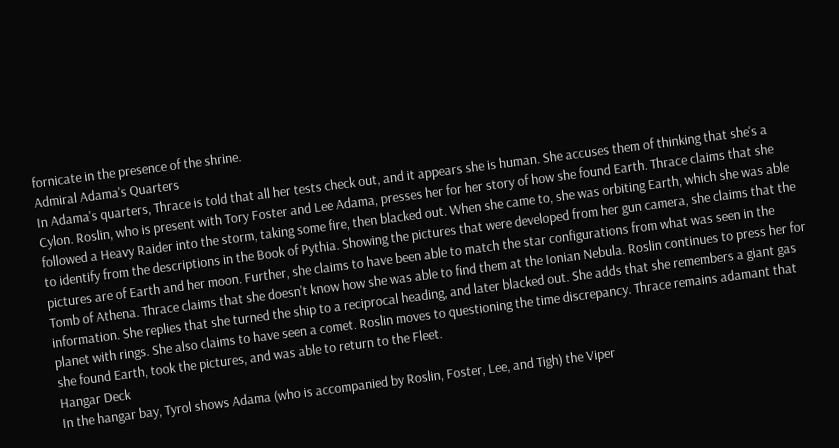fornicate in the presence of the shrine.
Admiral Adama's Quarters
In Adama's quarters, Thrace is told that all her tests check out, and it appears she is human. She accuses them of thinking that she's a Cylon. Roslin, who is present with Tory Foster and Lee Adama, presses her for her story of how she found Earth. Thrace claims that she followed a Heavy Raider into the storm, taking some fire, then blacked out. When she came to, she was orbiting Earth, which she was able to identify from the descriptions in the Book of Pythia. Showing the pictures that were developed from her gun camera, she claims that the pictures are of Earth and her moon. Further, she claims to have been able to match the star configurations from what was seen in the Tomb of Athena. Thrace claims that she doesn't know how she was able to find them at the Ionian Nebula. Roslin continues to press her for information. She replies that she turned the ship to a reciprocal heading, and later blacked out. She adds that she remembers a giant gas planet with rings. She also claims to have seen a comet. Roslin moves to questioning the time discrepancy. Thrace remains adamant that she found Earth, took the pictures, and was able to return to the Fleet.
Hangar Deck
In the hangar bay, Tyrol shows Adama (who is accompanied by Roslin, Foster, Lee, and Tigh) the Viper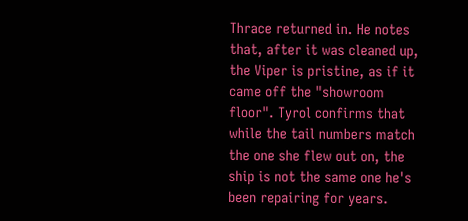Thrace returned in. He notes that, after it was cleaned up, the Viper is pristine, as if it came off the "showroom floor". Tyrol confirms that while the tail numbers match the one she flew out on, the ship is not the same one he's been repairing for years.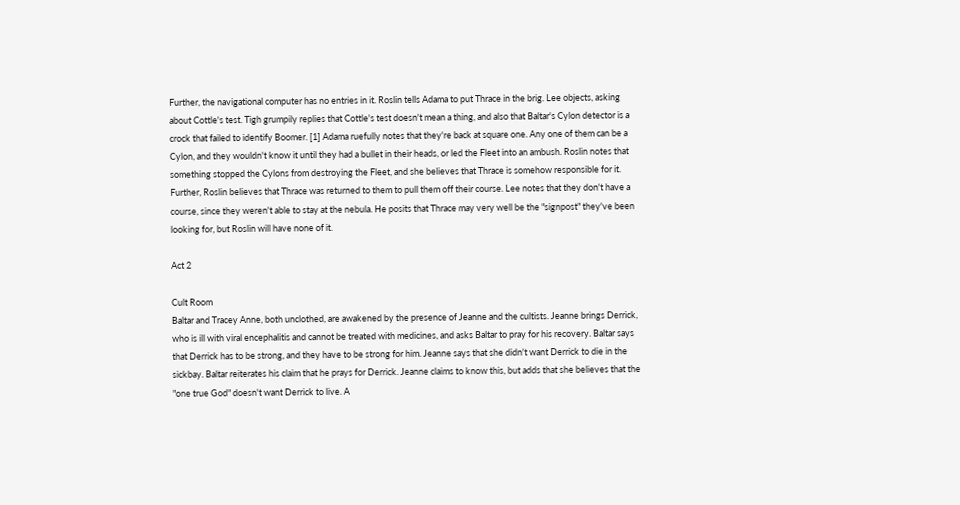Further, the navigational computer has no entries in it. Roslin tells Adama to put Thrace in the brig. Lee objects, asking about Cottle's test. Tigh grumpily replies that Cottle's test doesn't mean a thing, and also that Baltar's Cylon detector is a crock that failed to identify Boomer. [1] Adama ruefully notes that they're back at square one. Any one of them can be a Cylon, and they wouldn't know it until they had a bullet in their heads, or led the Fleet into an ambush. Roslin notes that something stopped the Cylons from destroying the Fleet, and she believes that Thrace is somehow responsible for it. Further, Roslin believes that Thrace was returned to them to pull them off their course. Lee notes that they don't have a course, since they weren't able to stay at the nebula. He posits that Thrace may very well be the "signpost" they've been looking for, but Roslin will have none of it.

Act 2

Cult Room
Baltar and Tracey Anne, both unclothed, are awakened by the presence of Jeanne and the cultists. Jeanne brings Derrick, who is ill with viral encephalitis and cannot be treated with medicines, and asks Baltar to pray for his recovery. Baltar says that Derrick has to be strong, and they have to be strong for him. Jeanne says that she didn't want Derrick to die in the sickbay. Baltar reiterates his claim that he prays for Derrick. Jeanne claims to know this, but adds that she believes that the "one true God" doesn't want Derrick to live. A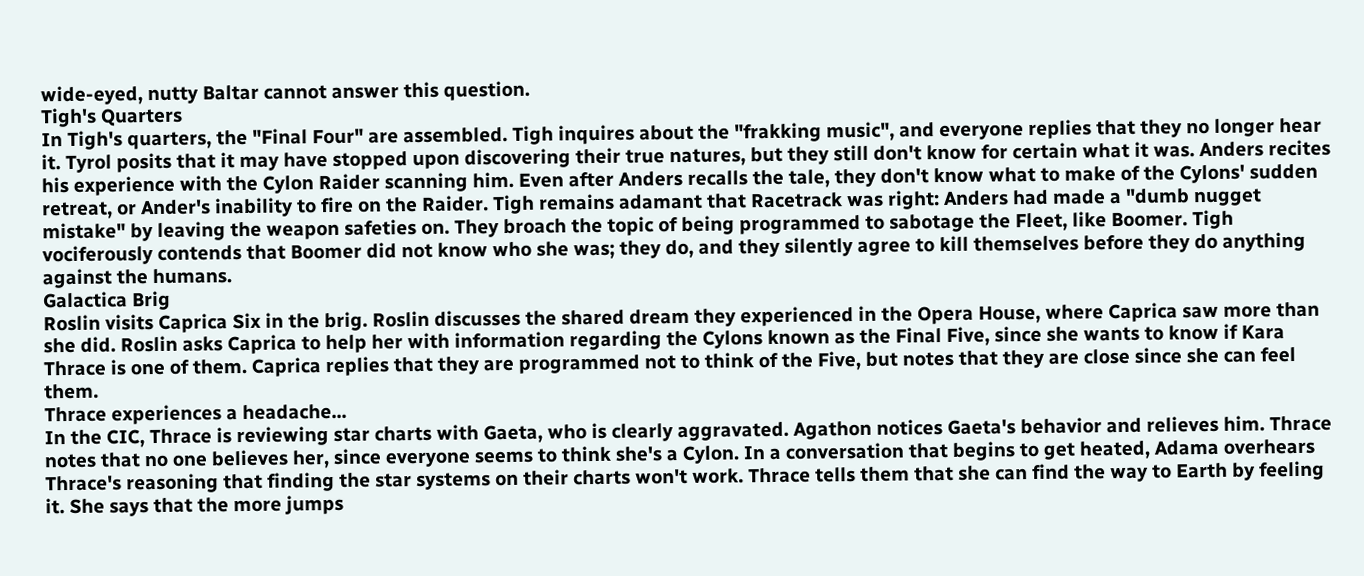wide-eyed, nutty Baltar cannot answer this question.
Tigh's Quarters
In Tigh's quarters, the "Final Four" are assembled. Tigh inquires about the "frakking music", and everyone replies that they no longer hear it. Tyrol posits that it may have stopped upon discovering their true natures, but they still don't know for certain what it was. Anders recites his experience with the Cylon Raider scanning him. Even after Anders recalls the tale, they don't know what to make of the Cylons' sudden retreat, or Ander's inability to fire on the Raider. Tigh remains adamant that Racetrack was right: Anders had made a "dumb nugget mistake" by leaving the weapon safeties on. They broach the topic of being programmed to sabotage the Fleet, like Boomer. Tigh vociferously contends that Boomer did not know who she was; they do, and they silently agree to kill themselves before they do anything against the humans.
Galactica Brig
Roslin visits Caprica Six in the brig. Roslin discusses the shared dream they experienced in the Opera House, where Caprica saw more than she did. Roslin asks Caprica to help her with information regarding the Cylons known as the Final Five, since she wants to know if Kara Thrace is one of them. Caprica replies that they are programmed not to think of the Five, but notes that they are close since she can feel them.
Thrace experiences a headache...
In the CIC, Thrace is reviewing star charts with Gaeta, who is clearly aggravated. Agathon notices Gaeta's behavior and relieves him. Thrace notes that no one believes her, since everyone seems to think she's a Cylon. In a conversation that begins to get heated, Adama overhears Thrace's reasoning that finding the star systems on their charts won't work. Thrace tells them that she can find the way to Earth by feeling it. She says that the more jumps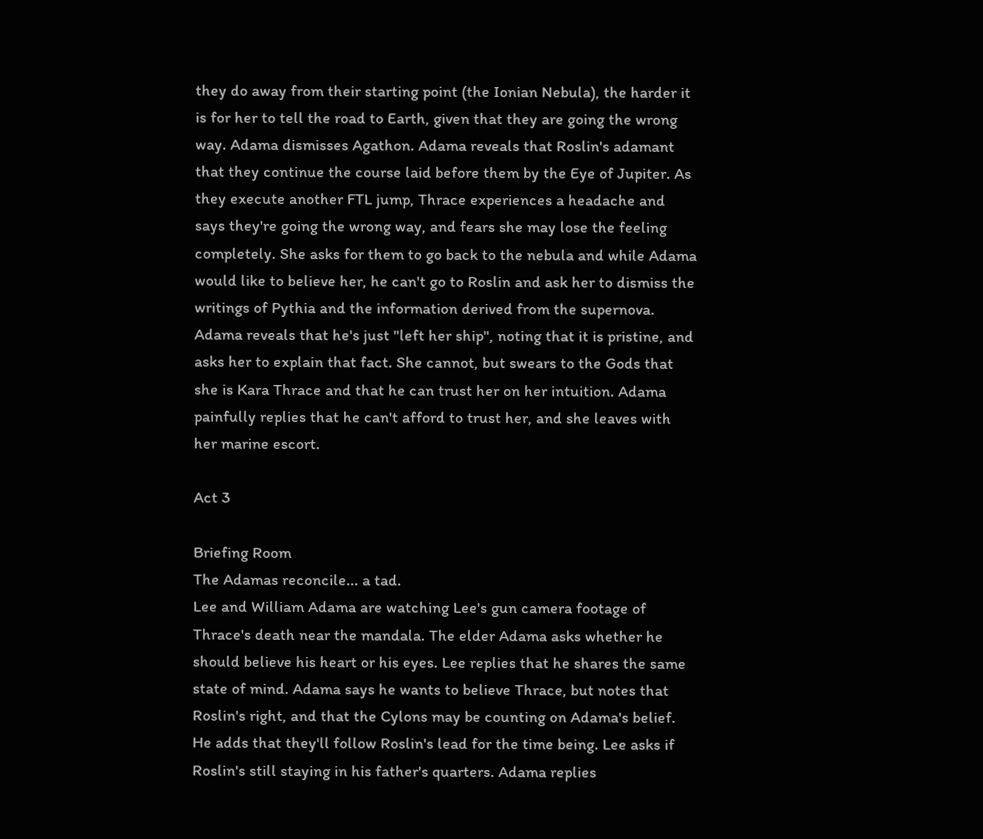they do away from their starting point (the Ionian Nebula), the harder it is for her to tell the road to Earth, given that they are going the wrong way. Adama dismisses Agathon. Adama reveals that Roslin's adamant that they continue the course laid before them by the Eye of Jupiter. As they execute another FTL jump, Thrace experiences a headache and says they're going the wrong way, and fears she may lose the feeling completely. She asks for them to go back to the nebula and while Adama would like to believe her, he can't go to Roslin and ask her to dismiss the writings of Pythia and the information derived from the supernova. Adama reveals that he's just "left her ship", noting that it is pristine, and asks her to explain that fact. She cannot, but swears to the Gods that she is Kara Thrace and that he can trust her on her intuition. Adama painfully replies that he can't afford to trust her, and she leaves with her marine escort.

Act 3

Briefing Room
The Adamas reconcile... a tad.
Lee and William Adama are watching Lee's gun camera footage of Thrace's death near the mandala. The elder Adama asks whether he should believe his heart or his eyes. Lee replies that he shares the same state of mind. Adama says he wants to believe Thrace, but notes that Roslin's right, and that the Cylons may be counting on Adama's belief. He adds that they'll follow Roslin's lead for the time being. Lee asks if Roslin's still staying in his father's quarters. Adama replies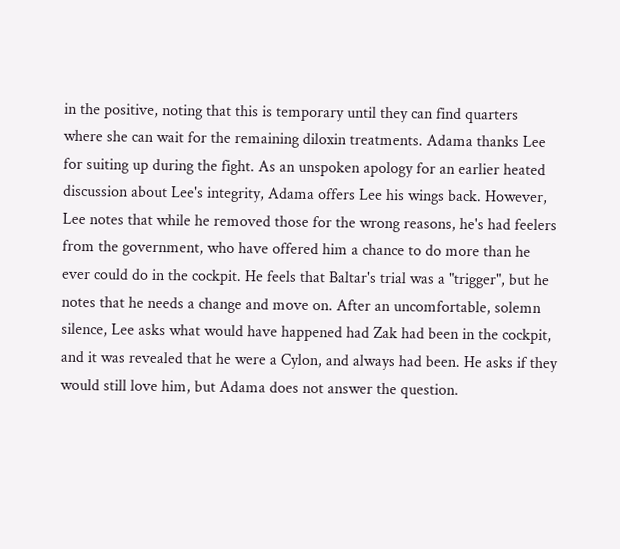in the positive, noting that this is temporary until they can find quarters where she can wait for the remaining diloxin treatments. Adama thanks Lee for suiting up during the fight. As an unspoken apology for an earlier heated discussion about Lee's integrity, Adama offers Lee his wings back. However, Lee notes that while he removed those for the wrong reasons, he's had feelers from the government, who have offered him a chance to do more than he ever could do in the cockpit. He feels that Baltar's trial was a "trigger", but he notes that he needs a change and move on. After an uncomfortable, solemn silence, Lee asks what would have happened had Zak had been in the cockpit, and it was revealed that he were a Cylon, and always had been. He asks if they would still love him, but Adama does not answer the question.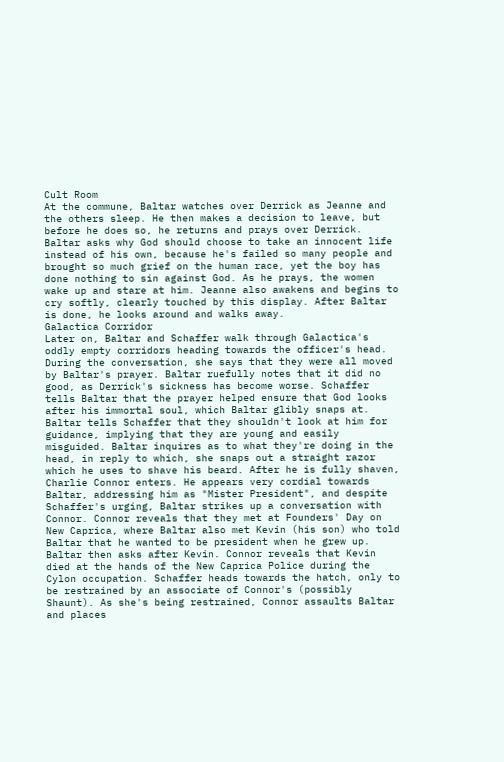Cult Room
At the commune, Baltar watches over Derrick as Jeanne and the others sleep. He then makes a decision to leave, but before he does so, he returns and prays over Derrick. Baltar asks why God should choose to take an innocent life instead of his own, because he's failed so many people and brought so much grief on the human race, yet the boy has done nothing to sin against God. As he prays, the women wake up and stare at him. Jeanne also awakens and begins to cry softly, clearly touched by this display. After Baltar is done, he looks around and walks away.
Galactica Corridor
Later on, Baltar and Schaffer walk through Galactica's oddly empty corridors heading towards the officer's head. During the conversation, she says that they were all moved by Baltar's prayer. Baltar ruefully notes that it did no good, as Derrick's sickness has become worse. Schaffer tells Baltar that the prayer helped ensure that God looks after his immortal soul, which Baltar glibly snaps at. Baltar tells Schaffer that they shouldn't look at him for guidance, implying that they are young and easily misguided. Baltar inquires as to what they're doing in the head, in reply to which, she snaps out a straight razor which he uses to shave his beard. After he is fully shaven, Charlie Connor enters. He appears very cordial towards Baltar, addressing him as "Mister President", and despite Schaffer's urging, Baltar strikes up a conversation with Connor. Connor reveals that they met at Founders' Day on New Caprica, where Baltar also met Kevin (his son) who told Baltar that he wanted to be president when he grew up. Baltar then asks after Kevin. Connor reveals that Kevin died at the hands of the New Caprica Police during the Cylon occupation. Schaffer heads towards the hatch, only to be restrained by an associate of Connor's (possibly Shaunt). As she's being restrained, Connor assaults Baltar and places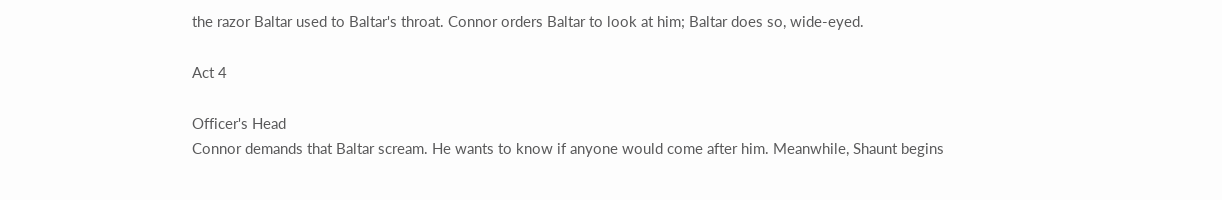the razor Baltar used to Baltar's throat. Connor orders Baltar to look at him; Baltar does so, wide-eyed.

Act 4

Officer's Head
Connor demands that Baltar scream. He wants to know if anyone would come after him. Meanwhile, Shaunt begins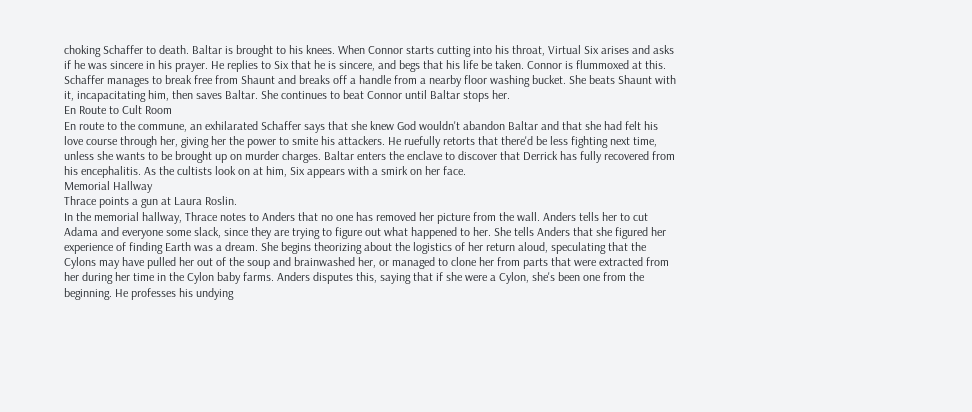choking Schaffer to death. Baltar is brought to his knees. When Connor starts cutting into his throat, Virtual Six arises and asks if he was sincere in his prayer. He replies to Six that he is sincere, and begs that his life be taken. Connor is flummoxed at this. Schaffer manages to break free from Shaunt and breaks off a handle from a nearby floor washing bucket. She beats Shaunt with it, incapacitating him, then saves Baltar. She continues to beat Connor until Baltar stops her.
En Route to Cult Room
En route to the commune, an exhilarated Schaffer says that she knew God wouldn't abandon Baltar and that she had felt his love course through her, giving her the power to smite his attackers. He ruefully retorts that there'd be less fighting next time, unless she wants to be brought up on murder charges. Baltar enters the enclave to discover that Derrick has fully recovered from his encephalitis. As the cultists look on at him, Six appears with a smirk on her face.
Memorial Hallway
Thrace points a gun at Laura Roslin.
In the memorial hallway, Thrace notes to Anders that no one has removed her picture from the wall. Anders tells her to cut Adama and everyone some slack, since they are trying to figure out what happened to her. She tells Anders that she figured her experience of finding Earth was a dream. She begins theorizing about the logistics of her return aloud, speculating that the Cylons may have pulled her out of the soup and brainwashed her, or managed to clone her from parts that were extracted from her during her time in the Cylon baby farms. Anders disputes this, saying that if she were a Cylon, she's been one from the beginning. He professes his undying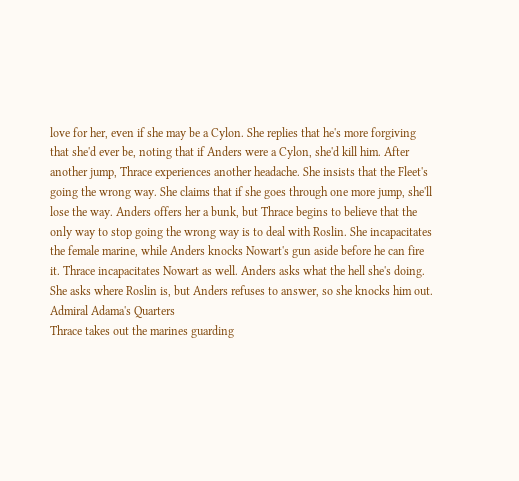love for her, even if she may be a Cylon. She replies that he's more forgiving that she'd ever be, noting that if Anders were a Cylon, she'd kill him. After another jump, Thrace experiences another headache. She insists that the Fleet's going the wrong way. She claims that if she goes through one more jump, she'll lose the way. Anders offers her a bunk, but Thrace begins to believe that the only way to stop going the wrong way is to deal with Roslin. She incapacitates the female marine, while Anders knocks Nowart's gun aside before he can fire it. Thrace incapacitates Nowart as well. Anders asks what the hell she's doing. She asks where Roslin is, but Anders refuses to answer, so she knocks him out.
Admiral Adama's Quarters
Thrace takes out the marines guarding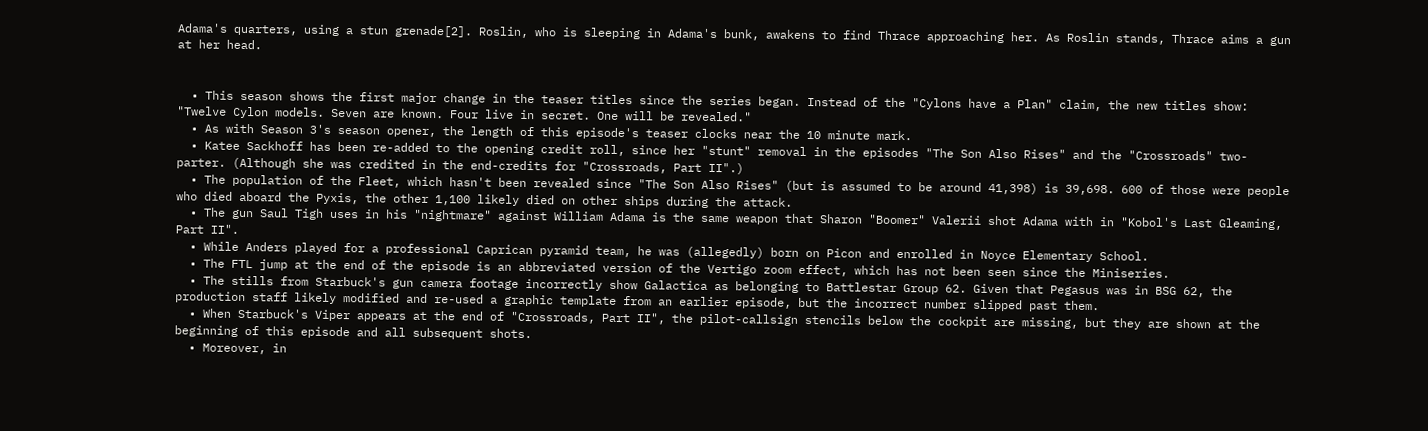Adama's quarters, using a stun grenade[2]. Roslin, who is sleeping in Adama's bunk, awakens to find Thrace approaching her. As Roslin stands, Thrace aims a gun at her head.


  • This season shows the first major change in the teaser titles since the series began. Instead of the "Cylons have a Plan" claim, the new titles show: "Twelve Cylon models. Seven are known. Four live in secret. One will be revealed."
  • As with Season 3's season opener, the length of this episode's teaser clocks near the 10 minute mark.
  • Katee Sackhoff has been re-added to the opening credit roll, since her "stunt" removal in the episodes "The Son Also Rises" and the "Crossroads" two-parter. (Although she was credited in the end-credits for "Crossroads, Part II".)
  • The population of the Fleet, which hasn't been revealed since "The Son Also Rises" (but is assumed to be around 41,398) is 39,698. 600 of those were people who died aboard the Pyxis, the other 1,100 likely died on other ships during the attack.
  • The gun Saul Tigh uses in his "nightmare" against William Adama is the same weapon that Sharon "Boomer" Valerii shot Adama with in "Kobol's Last Gleaming, Part II".
  • While Anders played for a professional Caprican pyramid team, he was (allegedly) born on Picon and enrolled in Noyce Elementary School.
  • The FTL jump at the end of the episode is an abbreviated version of the Vertigo zoom effect, which has not been seen since the Miniseries.
  • The stills from Starbuck's gun camera footage incorrectly show Galactica as belonging to Battlestar Group 62. Given that Pegasus was in BSG 62, the production staff likely modified and re-used a graphic template from an earlier episode, but the incorrect number slipped past them.
  • When Starbuck's Viper appears at the end of "Crossroads, Part II", the pilot-callsign stencils below the cockpit are missing, but they are shown at the beginning of this episode and all subsequent shots.
  • Moreover, in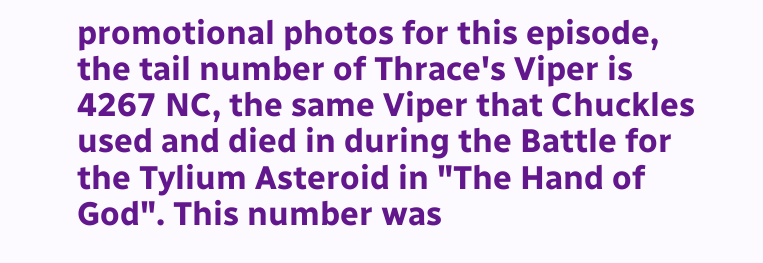promotional photos for this episode, the tail number of Thrace's Viper is 4267 NC, the same Viper that Chuckles used and died in during the Battle for the Tylium Asteroid in "The Hand of God". This number was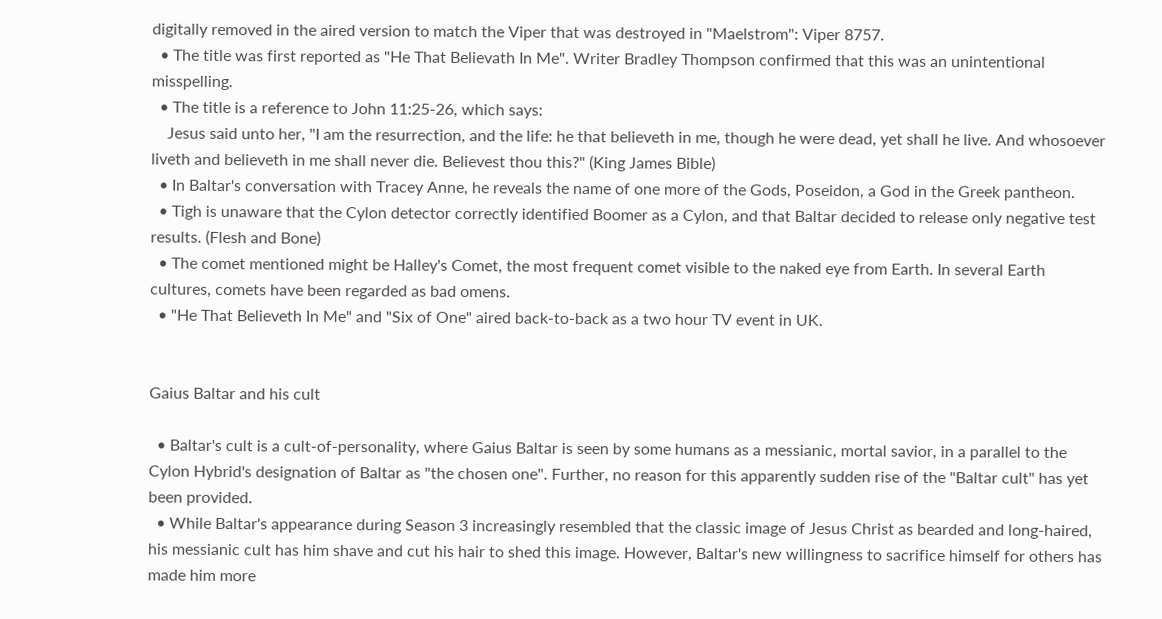digitally removed in the aired version to match the Viper that was destroyed in "Maelstrom": Viper 8757.
  • The title was first reported as "He That Believath In Me". Writer Bradley Thompson confirmed that this was an unintentional misspelling.
  • The title is a reference to John 11:25-26, which says:
    Jesus said unto her, "I am the resurrection, and the life: he that believeth in me, though he were dead, yet shall he live. And whosoever liveth and believeth in me shall never die. Believest thou this?" (King James Bible)
  • In Baltar's conversation with Tracey Anne, he reveals the name of one more of the Gods, Poseidon, a God in the Greek pantheon.
  • Tigh is unaware that the Cylon detector correctly identified Boomer as a Cylon, and that Baltar decided to release only negative test results. (Flesh and Bone)
  • The comet mentioned might be Halley's Comet, the most frequent comet visible to the naked eye from Earth. In several Earth cultures, comets have been regarded as bad omens.
  • "He That Believeth In Me" and "Six of One" aired back-to-back as a two hour TV event in UK.


Gaius Baltar and his cult

  • Baltar's cult is a cult-of-personality, where Gaius Baltar is seen by some humans as a messianic, mortal savior, in a parallel to the Cylon Hybrid's designation of Baltar as "the chosen one". Further, no reason for this apparently sudden rise of the "Baltar cult" has yet been provided.
  • While Baltar's appearance during Season 3 increasingly resembled that the classic image of Jesus Christ as bearded and long-haired, his messianic cult has him shave and cut his hair to shed this image. However, Baltar's new willingness to sacrifice himself for others has made him more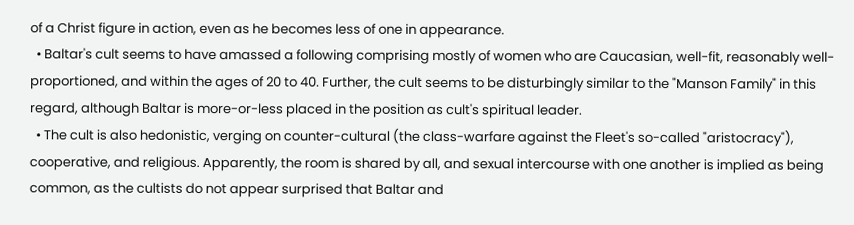of a Christ figure in action, even as he becomes less of one in appearance.
  • Baltar's cult seems to have amassed a following comprising mostly of women who are Caucasian, well-fit, reasonably well-proportioned, and within the ages of 20 to 40. Further, the cult seems to be disturbingly similar to the "Manson Family" in this regard, although Baltar is more-or-less placed in the position as cult's spiritual leader.
  • The cult is also hedonistic, verging on counter-cultural (the class-warfare against the Fleet's so-called "aristocracy"), cooperative, and religious. Apparently, the room is shared by all, and sexual intercourse with one another is implied as being common, as the cultists do not appear surprised that Baltar and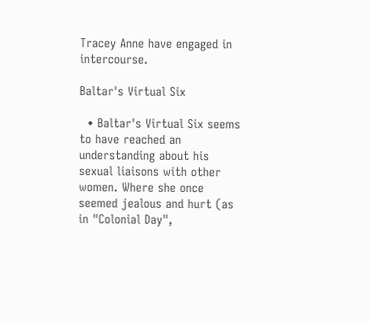Tracey Anne have engaged in intercourse.

Baltar's Virtual Six

  • Baltar's Virtual Six seems to have reached an understanding about his sexual liaisons with other women. Where she once seemed jealous and hurt (as in "Colonial Day",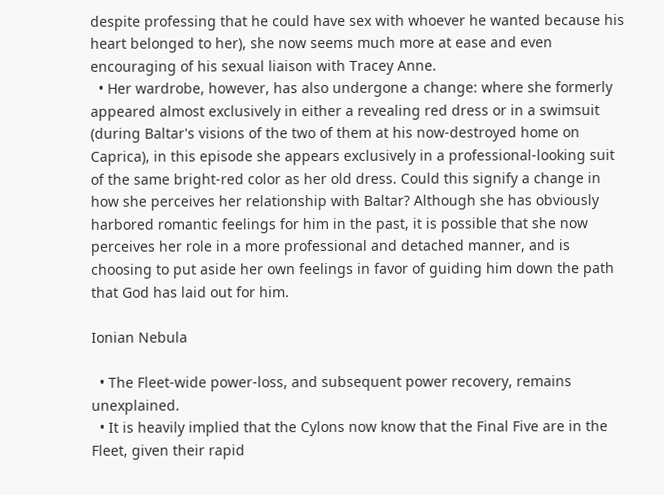despite professing that he could have sex with whoever he wanted because his heart belonged to her), she now seems much more at ease and even encouraging of his sexual liaison with Tracey Anne.
  • Her wardrobe, however, has also undergone a change: where she formerly appeared almost exclusively in either a revealing red dress or in a swimsuit (during Baltar's visions of the two of them at his now-destroyed home on Caprica), in this episode she appears exclusively in a professional-looking suit of the same bright-red color as her old dress. Could this signify a change in how she perceives her relationship with Baltar? Although she has obviously harbored romantic feelings for him in the past, it is possible that she now perceives her role in a more professional and detached manner, and is choosing to put aside her own feelings in favor of guiding him down the path that God has laid out for him.

Ionian Nebula

  • The Fleet-wide power-loss, and subsequent power recovery, remains unexplained.
  • It is heavily implied that the Cylons now know that the Final Five are in the Fleet, given their rapid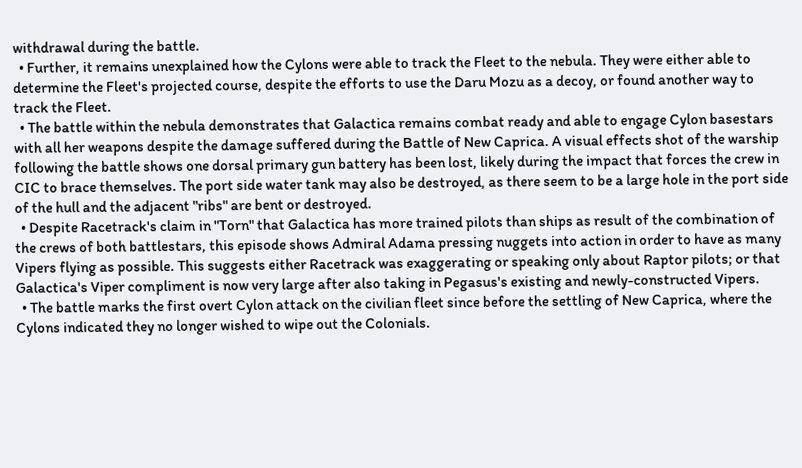withdrawal during the battle.
  • Further, it remains unexplained how the Cylons were able to track the Fleet to the nebula. They were either able to determine the Fleet's projected course, despite the efforts to use the Daru Mozu as a decoy, or found another way to track the Fleet.
  • The battle within the nebula demonstrates that Galactica remains combat ready and able to engage Cylon basestars with all her weapons despite the damage suffered during the Battle of New Caprica. A visual effects shot of the warship following the battle shows one dorsal primary gun battery has been lost, likely during the impact that forces the crew in CIC to brace themselves. The port side water tank may also be destroyed, as there seem to be a large hole in the port side of the hull and the adjacent "ribs" are bent or destroyed.
  • Despite Racetrack's claim in "Torn" that Galactica has more trained pilots than ships as result of the combination of the crews of both battlestars, this episode shows Admiral Adama pressing nuggets into action in order to have as many Vipers flying as possible. This suggests either Racetrack was exaggerating or speaking only about Raptor pilots; or that Galactica's Viper compliment is now very large after also taking in Pegasus's existing and newly-constructed Vipers.
  • The battle marks the first overt Cylon attack on the civilian fleet since before the settling of New Caprica, where the Cylons indicated they no longer wished to wipe out the Colonials.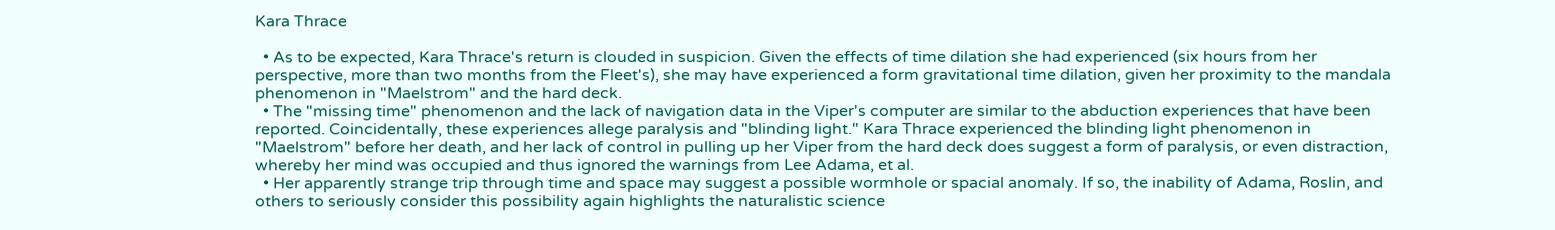Kara Thrace

  • As to be expected, Kara Thrace's return is clouded in suspicion. Given the effects of time dilation she had experienced (six hours from her perspective, more than two months from the Fleet's), she may have experienced a form gravitational time dilation, given her proximity to the mandala phenomenon in "Maelstrom" and the hard deck.
  • The "missing time" phenomenon and the lack of navigation data in the Viper's computer are similar to the abduction experiences that have been reported. Coincidentally, these experiences allege paralysis and "blinding light." Kara Thrace experienced the blinding light phenomenon in "Maelstrom" before her death, and her lack of control in pulling up her Viper from the hard deck does suggest a form of paralysis, or even distraction, whereby her mind was occupied and thus ignored the warnings from Lee Adama, et al.
  • Her apparently strange trip through time and space may suggest a possible wormhole or spacial anomaly. If so, the inability of Adama, Roslin, and others to seriously consider this possibility again highlights the naturalistic science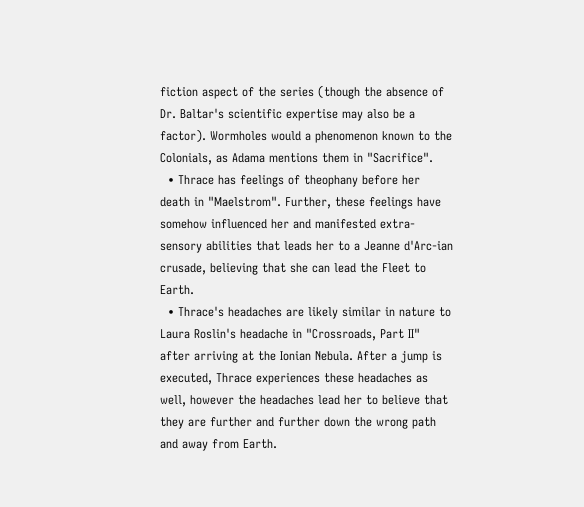fiction aspect of the series (though the absence of Dr. Baltar's scientific expertise may also be a factor). Wormholes would a phenomenon known to the Colonials, as Adama mentions them in "Sacrifice".
  • Thrace has feelings of theophany before her death in "Maelstrom". Further, these feelings have somehow influenced her and manifested extra-sensory abilities that leads her to a Jeanne d'Arc-ian crusade, believing that she can lead the Fleet to Earth.
  • Thrace's headaches are likely similar in nature to Laura Roslin's headache in "Crossroads, Part II" after arriving at the Ionian Nebula. After a jump is executed, Thrace experiences these headaches as well, however the headaches lead her to believe that they are further and further down the wrong path and away from Earth.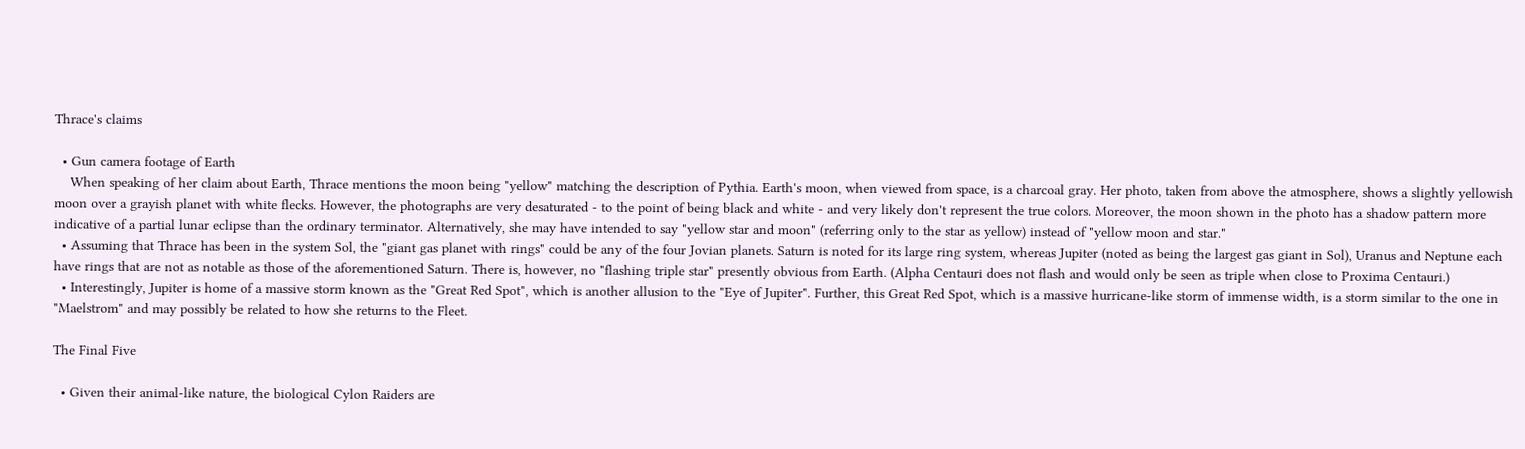Thrace's claims

  • Gun camera footage of Earth
    When speaking of her claim about Earth, Thrace mentions the moon being "yellow" matching the description of Pythia. Earth's moon, when viewed from space, is a charcoal gray. Her photo, taken from above the atmosphere, shows a slightly yellowish moon over a grayish planet with white flecks. However, the photographs are very desaturated - to the point of being black and white - and very likely don't represent the true colors. Moreover, the moon shown in the photo has a shadow pattern more indicative of a partial lunar eclipse than the ordinary terminator. Alternatively, she may have intended to say "yellow star and moon" (referring only to the star as yellow) instead of "yellow moon and star."
  • Assuming that Thrace has been in the system Sol, the "giant gas planet with rings" could be any of the four Jovian planets. Saturn is noted for its large ring system, whereas Jupiter (noted as being the largest gas giant in Sol), Uranus and Neptune each have rings that are not as notable as those of the aforementioned Saturn. There is, however, no "flashing triple star" presently obvious from Earth. (Alpha Centauri does not flash and would only be seen as triple when close to Proxima Centauri.)
  • Interestingly, Jupiter is home of a massive storm known as the "Great Red Spot", which is another allusion to the "Eye of Jupiter". Further, this Great Red Spot, which is a massive hurricane-like storm of immense width, is a storm similar to the one in "Maelstrom" and may possibly be related to how she returns to the Fleet.

The Final Five

  • Given their animal-like nature, the biological Cylon Raiders are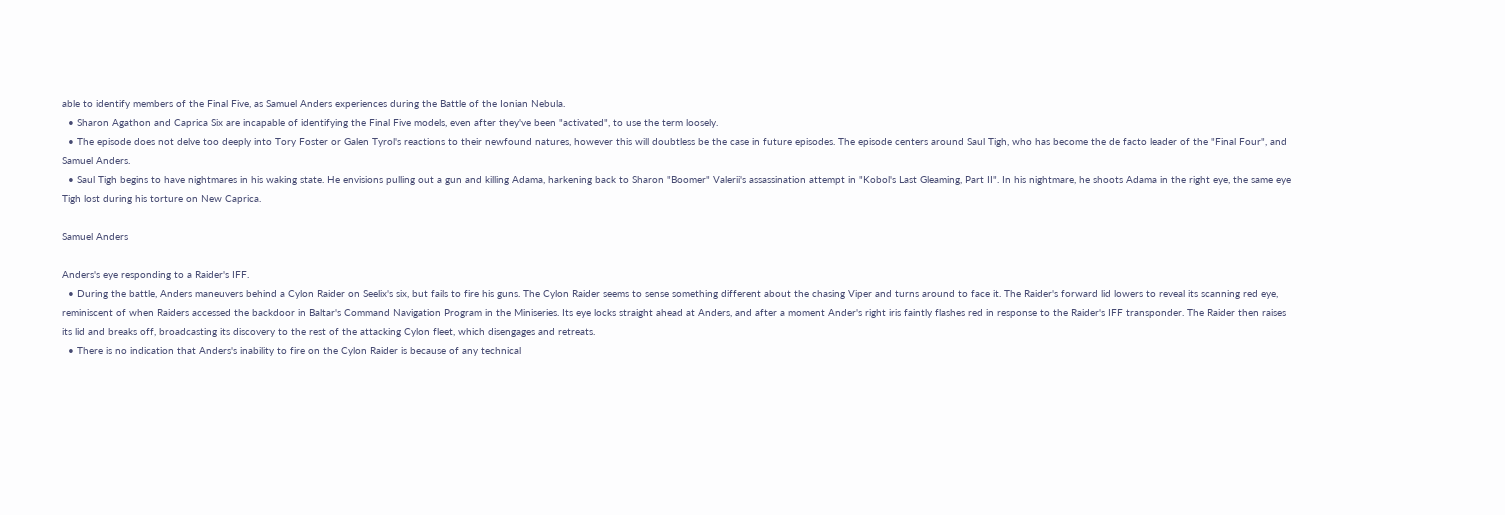able to identify members of the Final Five, as Samuel Anders experiences during the Battle of the Ionian Nebula.
  • Sharon Agathon and Caprica Six are incapable of identifying the Final Five models, even after they've been "activated", to use the term loosely.
  • The episode does not delve too deeply into Tory Foster or Galen Tyrol's reactions to their newfound natures, however this will doubtless be the case in future episodes. The episode centers around Saul Tigh, who has become the de facto leader of the "Final Four", and Samuel Anders.
  • Saul Tigh begins to have nightmares in his waking state. He envisions pulling out a gun and killing Adama, harkening back to Sharon "Boomer" Valerii's assassination attempt in "Kobol's Last Gleaming, Part II". In his nightmare, he shoots Adama in the right eye, the same eye Tigh lost during his torture on New Caprica.

Samuel Anders

Anders's eye responding to a Raider's IFF.
  • During the battle, Anders maneuvers behind a Cylon Raider on Seelix's six, but fails to fire his guns. The Cylon Raider seems to sense something different about the chasing Viper and turns around to face it. The Raider's forward lid lowers to reveal its scanning red eye, reminiscent of when Raiders accessed the backdoor in Baltar's Command Navigation Program in the Miniseries. Its eye locks straight ahead at Anders, and after a moment Ander's right iris faintly flashes red in response to the Raider's IFF transponder. The Raider then raises its lid and breaks off, broadcasting its discovery to the rest of the attacking Cylon fleet, which disengages and retreats.
  • There is no indication that Anders's inability to fire on the Cylon Raider is because of any technical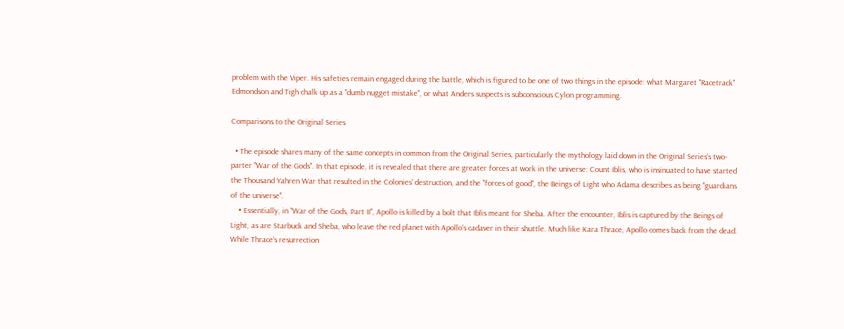problem with the Viper. His safeties remain engaged during the battle, which is figured to be one of two things in the episode: what Margaret "Racetrack" Edmondson and Tigh chalk up as a "dumb nugget mistake", or what Anders suspects is subconscious Cylon programming.

Comparisons to the Original Series

  • The episode shares many of the same concepts in common from the Original Series, particularly the mythology laid down in the Original Series's two-parter "War of the Gods". In that episode, it is revealed that there are greater forces at work in the universe: Count Iblis, who is insinuated to have started the Thousand Yahren War that resulted in the Colonies' destruction, and the "forces of good", the Beings of Light who Adama describes as being "guardians of the universe".
    • Essentially, in "War of the Gods, Part II", Apollo is killed by a bolt that Iblis meant for Sheba. After the encounter, Iblis is captured by the Beings of Light, as are Starbuck and Sheba, who leave the red planet with Apollo's cadaver in their shuttle. Much like Kara Thrace, Apollo comes back from the dead. While Thrace's resurrection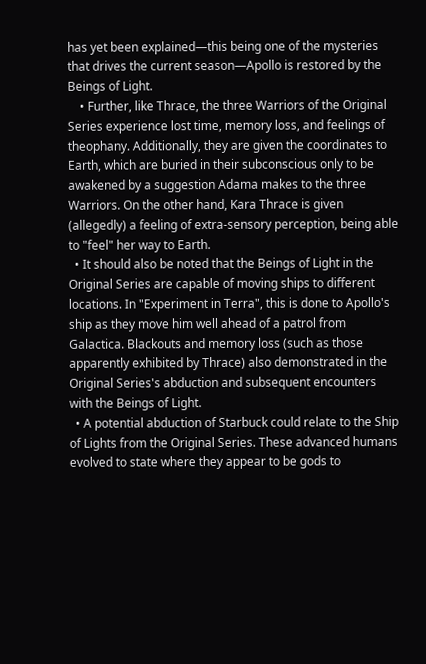has yet been explained—this being one of the mysteries that drives the current season—Apollo is restored by the Beings of Light.
    • Further, like Thrace, the three Warriors of the Original Series experience lost time, memory loss, and feelings of theophany. Additionally, they are given the coordinates to Earth, which are buried in their subconscious only to be awakened by a suggestion Adama makes to the three Warriors. On the other hand, Kara Thrace is given (allegedly) a feeling of extra-sensory perception, being able to "feel" her way to Earth.
  • It should also be noted that the Beings of Light in the Original Series are capable of moving ships to different locations. In "Experiment in Terra", this is done to Apollo's ship as they move him well ahead of a patrol from Galactica. Blackouts and memory loss (such as those apparently exhibited by Thrace) also demonstrated in the Original Series's abduction and subsequent encounters with the Beings of Light.
  • A potential abduction of Starbuck could relate to the Ship of Lights from the Original Series. These advanced humans evolved to state where they appear to be gods to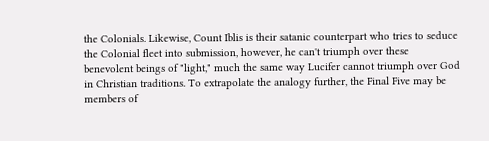the Colonials. Likewise, Count Iblis is their satanic counterpart who tries to seduce the Colonial fleet into submission, however, he can't triumph over these benevolent beings of "light," much the same way Lucifer cannot triumph over God in Christian traditions. To extrapolate the analogy further, the Final Five may be members of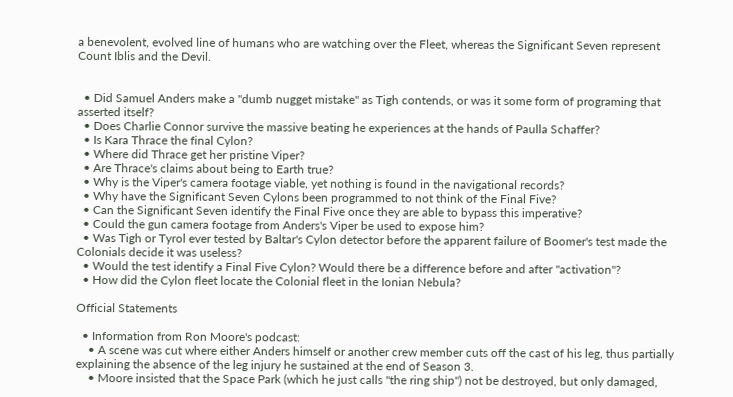a benevolent, evolved line of humans who are watching over the Fleet, whereas the Significant Seven represent Count Iblis and the Devil.


  • Did Samuel Anders make a "dumb nugget mistake" as Tigh contends, or was it some form of programing that asserted itself?
  • Does Charlie Connor survive the massive beating he experiences at the hands of Paulla Schaffer?
  • Is Kara Thrace the final Cylon?
  • Where did Thrace get her pristine Viper?
  • Are Thrace's claims about being to Earth true?
  • Why is the Viper's camera footage viable, yet nothing is found in the navigational records?
  • Why have the Significant Seven Cylons been programmed to not think of the Final Five?
  • Can the Significant Seven identify the Final Five once they are able to bypass this imperative?
  • Could the gun camera footage from Anders's Viper be used to expose him?
  • Was Tigh or Tyrol ever tested by Baltar's Cylon detector before the apparent failure of Boomer's test made the Colonials decide it was useless?
  • Would the test identify a Final Five Cylon? Would there be a difference before and after "activation"?
  • How did the Cylon fleet locate the Colonial fleet in the Ionian Nebula?

Official Statements

  • Information from Ron Moore's podcast:
    • A scene was cut where either Anders himself or another crew member cuts off the cast of his leg, thus partially explaining the absence of the leg injury he sustained at the end of Season 3.
    • Moore insisted that the Space Park (which he just calls "the ring ship") not be destroyed, but only damaged,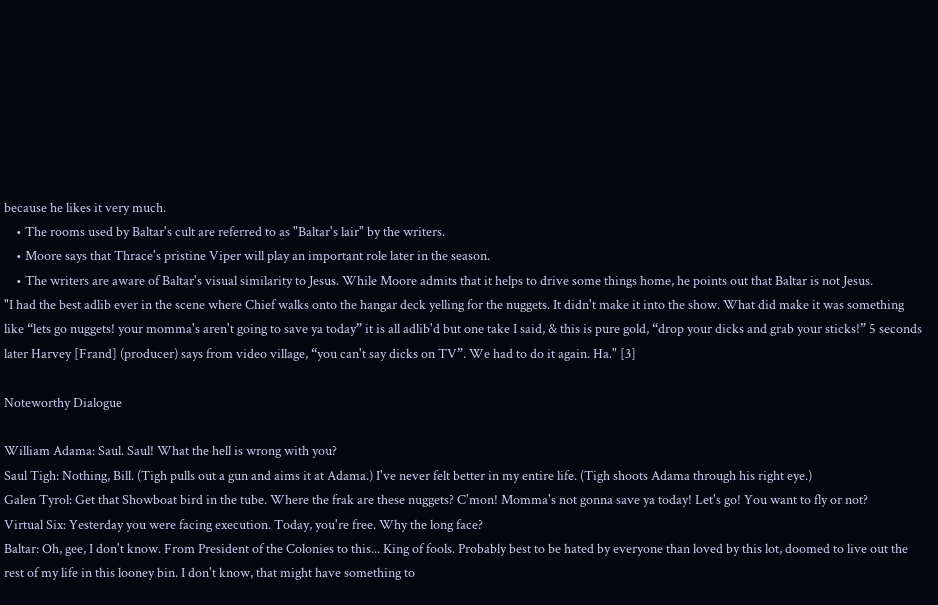because he likes it very much.
    • The rooms used by Baltar's cult are referred to as "Baltar's lair" by the writers.
    • Moore says that Thrace's pristine Viper will play an important role later in the season.
    • The writers are aware of Baltar's visual similarity to Jesus. While Moore admits that it helps to drive some things home, he points out that Baltar is not Jesus.
"I had the best adlib ever in the scene where Chief walks onto the hangar deck yelling for the nuggets. It didn't make it into the show. What did make it was something like “lets go nuggets! your momma's aren't going to save ya today” it is all adlib'd but one take I said, & this is pure gold, “drop your dicks and grab your sticks!” 5 seconds later Harvey [Frand] (producer) says from video village, “you can't say dicks on TV”. We had to do it again. Ha." [3]

Noteworthy Dialogue

William Adama: Saul. Saul! What the hell is wrong with you?
Saul Tigh: Nothing, Bill. (Tigh pulls out a gun and aims it at Adama.) I've never felt better in my entire life. (Tigh shoots Adama through his right eye.)
Galen Tyrol: Get that Showboat bird in the tube. Where the frak are these nuggets? C'mon! Momma's not gonna save ya today! Let's go! You want to fly or not?
Virtual Six: Yesterday you were facing execution. Today, you're free. Why the long face?
Baltar: Oh, gee, I don't know. From President of the Colonies to this... King of fools. Probably best to be hated by everyone than loved by this lot, doomed to live out the rest of my life in this looney bin. I don't know, that might have something to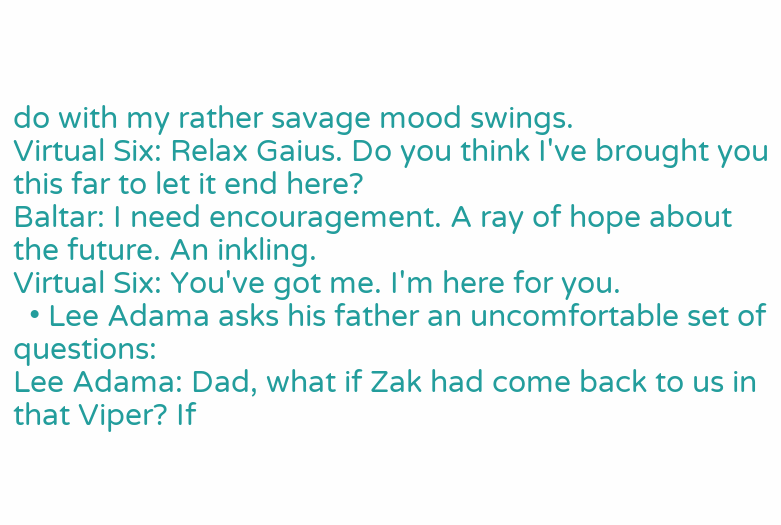do with my rather savage mood swings.
Virtual Six: Relax Gaius. Do you think I've brought you this far to let it end here?
Baltar: I need encouragement. A ray of hope about the future. An inkling.
Virtual Six: You've got me. I'm here for you.
  • Lee Adama asks his father an uncomfortable set of questions:
Lee Adama: Dad, what if Zak had come back to us in that Viper? If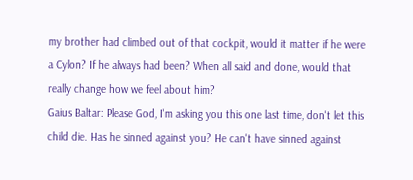my brother had climbed out of that cockpit, would it matter if he were a Cylon? If he always had been? When all said and done, would that really change how we feel about him?
Gaius Baltar: Please God, I'm asking you this one last time, don't let this child die. Has he sinned against you? He can't have sinned against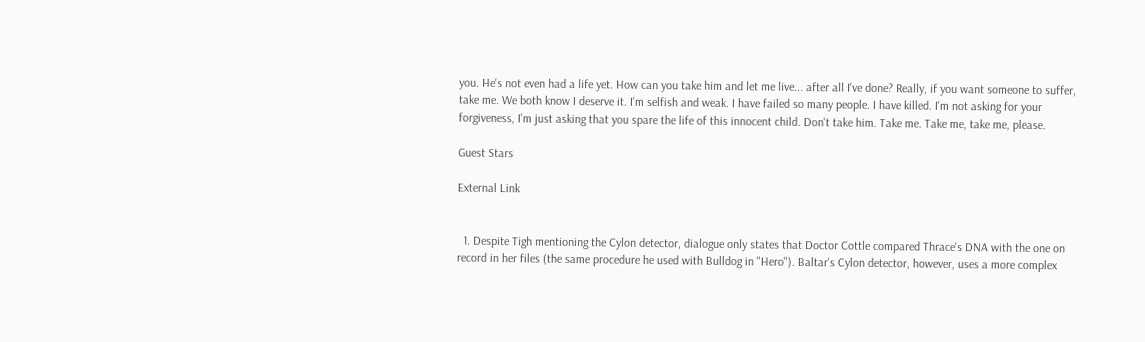you. He's not even had a life yet. How can you take him and let me live... after all I've done? Really, if you want someone to suffer, take me. We both know I deserve it. I'm selfish and weak. I have failed so many people. I have killed. I'm not asking for your forgiveness, I'm just asking that you spare the life of this innocent child. Don't take him. Take me. Take me, take me, please.

Guest Stars

External Link


  1. Despite Tigh mentioning the Cylon detector, dialogue only states that Doctor Cottle compared Thrace's DNA with the one on record in her files (the same procedure he used with Bulldog in "Hero"). Baltar's Cylon detector, however, uses a more complex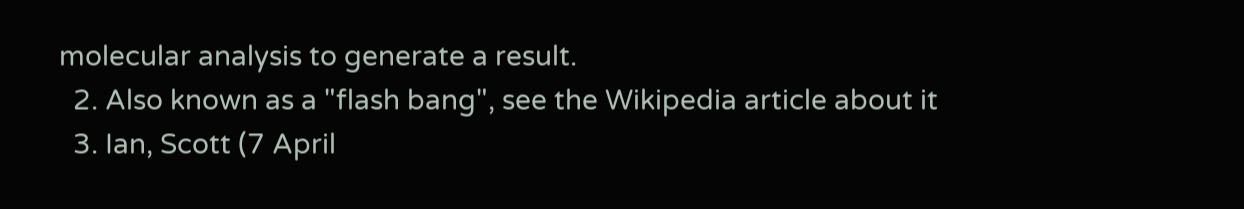molecular analysis to generate a result.
  2. Also known as a "flash bang", see the Wikipedia article about it
  3. Ian, Scott (7 April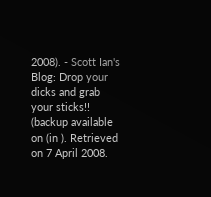2008). - Scott Ian's Blog: Drop your dicks and grab your sticks!! (backup available on (in ). Retrieved on 7 April 2008.